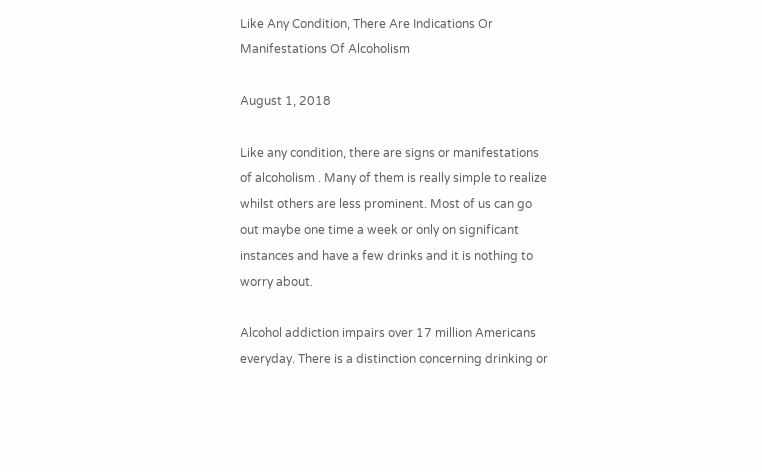Like Any Condition, There Are Indications Or Manifestations Of Alcoholism

August 1, 2018

Like any condition, there are signs or manifestations of alcoholism . Many of them is really simple to realize whilst others are less prominent. Most of us can go out maybe one time a week or only on significant instances and have a few drinks and it is nothing to worry about.

Alcohol addiction impairs over 17 million Americans everyday. There is a distinction concerning drinking or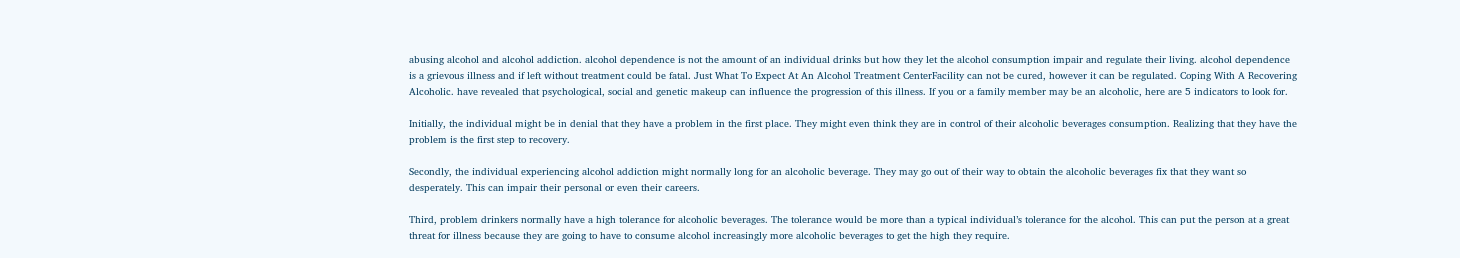abusing alcohol and alcohol addiction. alcohol dependence is not the amount of an individual drinks but how they let the alcohol consumption impair and regulate their living. alcohol dependence is a grievous illness and if left without treatment could be fatal. Just What To Expect At An Alcohol Treatment CenterFacility can not be cured, however it can be regulated. Coping With A Recovering Alcoholic. have revealed that psychological, social and genetic makeup can influence the progression of this illness. If you or a family member may be an alcoholic, here are 5 indicators to look for.

Initially, the individual might be in denial that they have a problem in the first place. They might even think they are in control of their alcoholic beverages consumption. Realizing that they have the problem is the first step to recovery.

Secondly, the individual experiencing alcohol addiction might normally long for an alcoholic beverage. They may go out of their way to obtain the alcoholic beverages fix that they want so desperately. This can impair their personal or even their careers.

Third, problem drinkers normally have a high tolerance for alcoholic beverages. The tolerance would be more than a typical individual’s tolerance for the alcohol. This can put the person at a great threat for illness because they are going to have to consume alcohol increasingly more alcoholic beverages to get the high they require.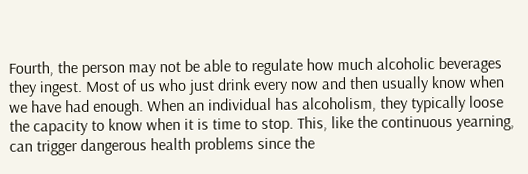Fourth, the person may not be able to regulate how much alcoholic beverages they ingest. Most of us who just drink every now and then usually know when we have had enough. When an individual has alcoholism, they typically loose the capacity to know when it is time to stop. This, like the continuous yearning, can trigger dangerous health problems since the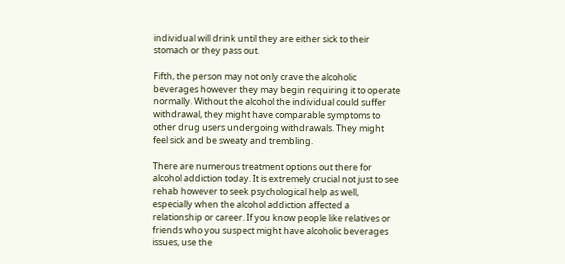individual will drink until they are either sick to their stomach or they pass out.

Fifth, the person may not only crave the alcoholic beverages however they may begin requiring it to operate normally. Without the alcohol the individual could suffer withdrawal, they might have comparable symptoms to other drug users undergoing withdrawals. They might feel sick and be sweaty and trembling.

There are numerous treatment options out there for alcohol addiction today. It is extremely crucial not just to see rehab however to seek psychological help as well, especially when the alcohol addiction affected a relationship or career. If you know people like relatives or friends who you suspect might have alcoholic beverages issues, use the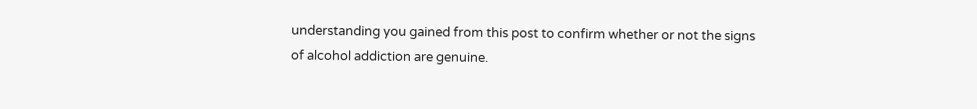understanding you gained from this post to confirm whether or not the signs of alcohol addiction are genuine.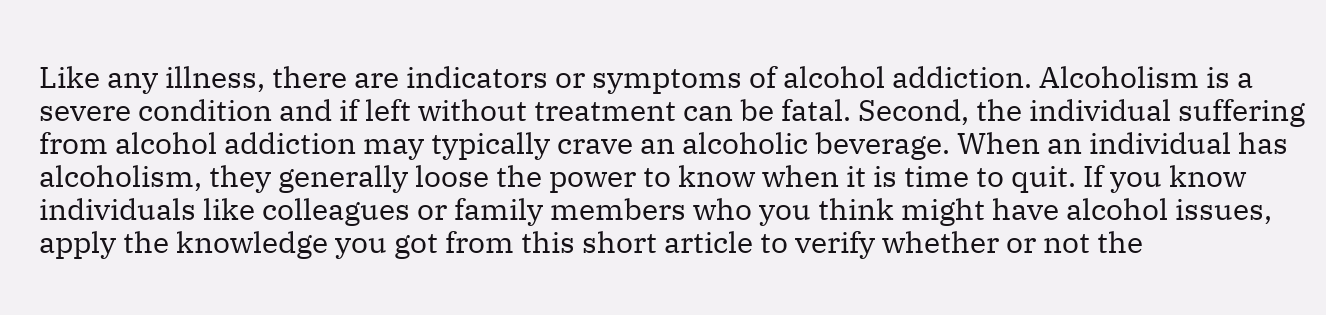Like any illness, there are indicators or symptoms of alcohol addiction. Alcoholism is a severe condition and if left without treatment can be fatal. Second, the individual suffering from alcohol addiction may typically crave an alcoholic beverage. When an individual has alcoholism, they generally loose the power to know when it is time to quit. If you know individuals like colleagues or family members who you think might have alcohol issues, apply the knowledge you got from this short article to verify whether or not the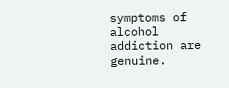symptoms of alcohol addiction are genuine.